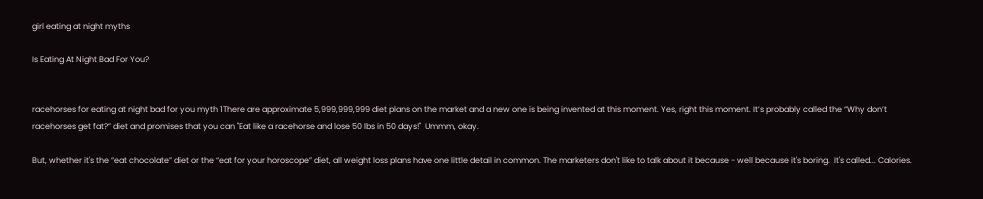girl eating at night myths

Is Eating At Night Bad For You?


racehorses for eating at night bad for you myth 1There are approximate 5,999,999,999 diet plans on the market and a new one is being invented at this moment. Yes, right this moment. It’s probably called the “Why don’t racehorses get fat?” diet and promises that you can "Eat like a racehorse and lose 50 lbs in 50 days!"  Ummm, okay.

But, whether it's the “eat chocolate” diet or the “eat for your horoscope” diet, all weight loss plans have one little detail in common. The marketers don't like to talk about it because - well because it's boring.  It's called... Calories.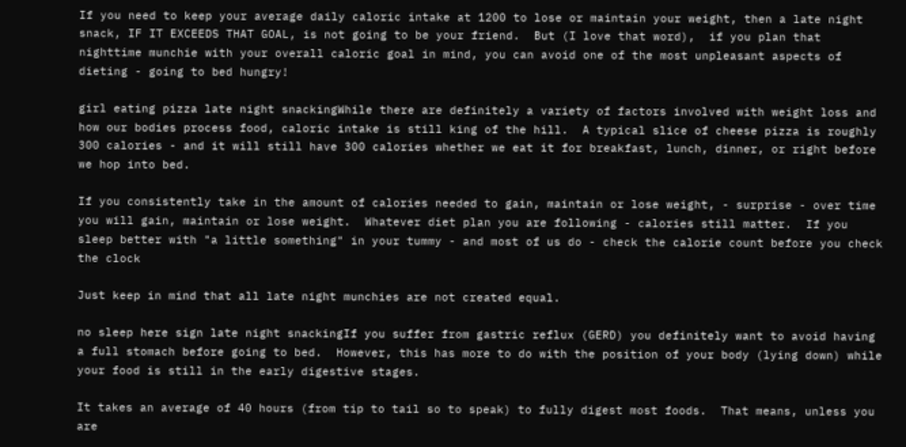If you need to keep your average daily caloric intake at 1200 to lose or maintain your weight, then a late night snack, IF IT EXCEEDS THAT GOAL, is not going to be your friend.  But (I love that word),  if you plan that nighttime munchie with your overall caloric goal in mind, you can avoid one of the most unpleasant aspects of dieting - going to bed hungry!

girl eating pizza late night snackingWhile there are definitely a variety of factors involved with weight loss and how our bodies process food, caloric intake is still king of the hill.  A typical slice of cheese pizza is roughly 300 calories - and it will still have 300 calories whether we eat it for breakfast, lunch, dinner, or right before we hop into bed.

If you consistently take in the amount of calories needed to gain, maintain or lose weight, - surprise - over time you will gain, maintain or lose weight.  Whatever diet plan you are following - calories still matter.  If you sleep better with "a little something" in your tummy - and most of us do - check the calorie count before you check the clock

Just keep in mind that all late night munchies are not created equal.

no sleep here sign late night snackingIf you suffer from gastric reflux (GERD) you definitely want to avoid having a full stomach before going to bed.  However, this has more to do with the position of your body (lying down) while your food is still in the early digestive stages.

It takes an average of 40 hours (from tip to tail so to speak) to fully digest most foods.  That means, unless you are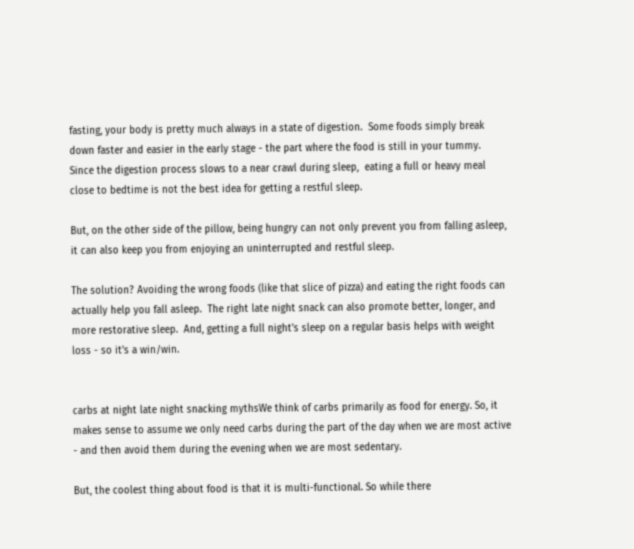fasting, your body is pretty much always in a state of digestion.  Some foods simply break down faster and easier in the early stage - the part where the food is still in your tummy.  Since the digestion process slows to a near crawl during sleep,  eating a full or heavy meal close to bedtime is not the best idea for getting a restful sleep.

But, on the other side of the pillow, being hungry can not only prevent you from falling asleep, it can also keep you from enjoying an uninterrupted and restful sleep.

The solution? Avoiding the wrong foods (like that slice of pizza) and eating the right foods can actually help you fall asleep.  The right late night snack can also promote better, longer, and more restorative sleep.  And, getting a full night's sleep on a regular basis helps with weight loss - so it's a win/win.


carbs at night late night snacking mythsWe think of carbs primarily as food for energy. So, it makes sense to assume we only need carbs during the part of the day when we are most active - and then avoid them during the evening when we are most sedentary.

But, the coolest thing about food is that it is multi-functional. So while there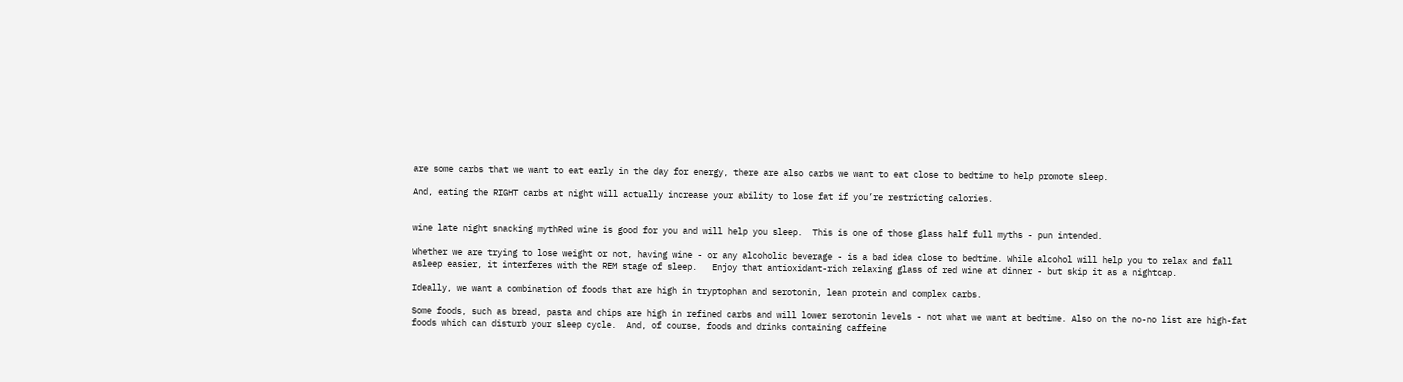are some carbs that we want to eat early in the day for energy, there are also carbs we want to eat close to bedtime to help promote sleep.

And, eating the RIGHT carbs at night will actually increase your ability to lose fat if you’re restricting calories.


wine late night snacking mythRed wine is good for you and will help you sleep.  This is one of those glass half full myths - pun intended.

Whether we are trying to lose weight or not, having wine - or any alcoholic beverage - is a bad idea close to bedtime. While alcohol will help you to relax and fall asleep easier, it interferes with the REM stage of sleep.   Enjoy that antioxidant-rich relaxing glass of red wine at dinner - but skip it as a nightcap.

Ideally, we want a combination of foods that are high in tryptophan and serotonin, lean protein and complex carbs.

Some foods, such as bread, pasta and chips are high in refined carbs and will lower serotonin levels - not what we want at bedtime. Also on the no-no list are high-fat foods which can disturb your sleep cycle.  And, of course, foods and drinks containing caffeine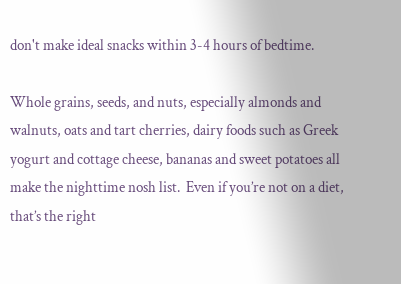don't make ideal snacks within 3-4 hours of bedtime.

Whole grains, seeds, and nuts, especially almonds and walnuts, oats and tart cherries, dairy foods such as Greek yogurt and cottage cheese, bananas and sweet potatoes all make the nighttime nosh list.  Even if you’re not on a diet, that’s the right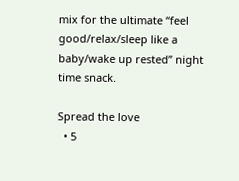mix for the ultimate “feel good/relax/sleep like a baby/wake up rested” night time snack.

Spread the love
  • 5